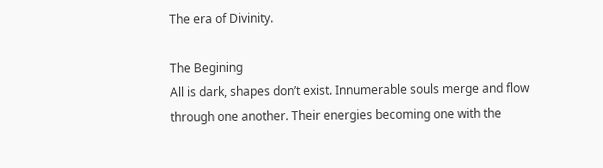The era of Divinity.

The Begining
All is dark, shapes don’t exist. Innumerable souls merge and flow through one another. Their energies becoming one with the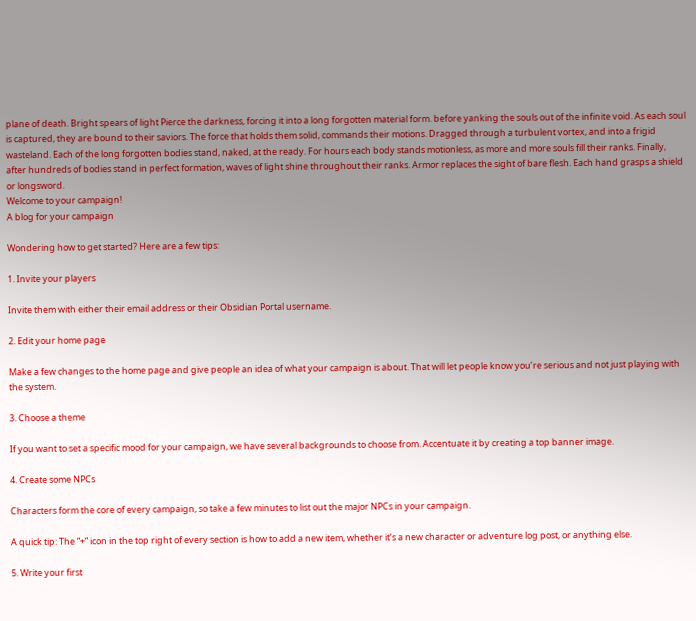plane of death. Bright spears of light Pierce the darkness, forcing it into a long forgotten material form. before yanking the souls out of the infinite void. As each soul is captured, they are bound to their saviors. The force that holds them solid, commands their motions. Dragged through a turbulent vortex, and into a frigid wasteland. Each of the long forgotten bodies stand, naked, at the ready. For hours each body stands motionless, as more and more souls fill their ranks. Finally, after hundreds of bodies stand in perfect formation, waves of light shine throughout their ranks. Armor replaces the sight of bare flesh. Each hand grasps a shield or longsword.
Welcome to your campaign!
A blog for your campaign

Wondering how to get started? Here are a few tips:

1. Invite your players

Invite them with either their email address or their Obsidian Portal username.

2. Edit your home page

Make a few changes to the home page and give people an idea of what your campaign is about. That will let people know you’re serious and not just playing with the system.

3. Choose a theme

If you want to set a specific mood for your campaign, we have several backgrounds to choose from. Accentuate it by creating a top banner image.

4. Create some NPCs

Characters form the core of every campaign, so take a few minutes to list out the major NPCs in your campaign.

A quick tip: The “+” icon in the top right of every section is how to add a new item, whether it’s a new character or adventure log post, or anything else.

5. Write your first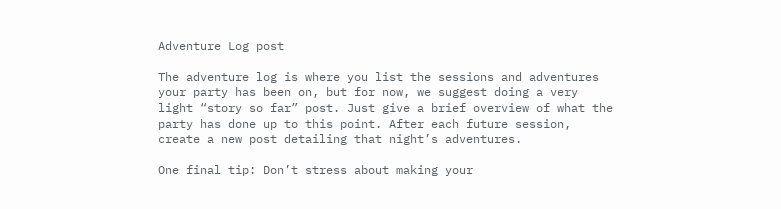Adventure Log post

The adventure log is where you list the sessions and adventures your party has been on, but for now, we suggest doing a very light “story so far” post. Just give a brief overview of what the party has done up to this point. After each future session, create a new post detailing that night’s adventures.

One final tip: Don’t stress about making your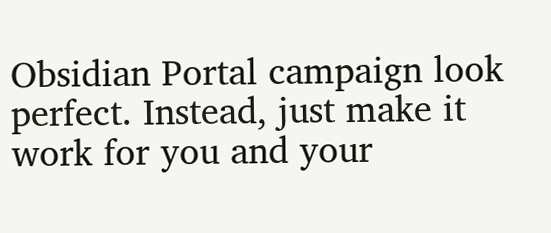Obsidian Portal campaign look perfect. Instead, just make it work for you and your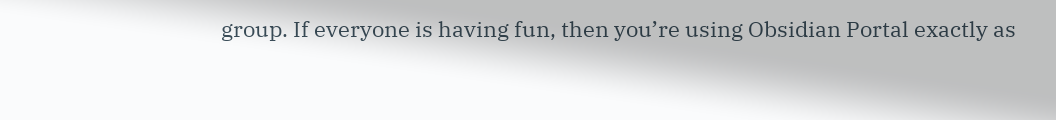group. If everyone is having fun, then you’re using Obsidian Portal exactly as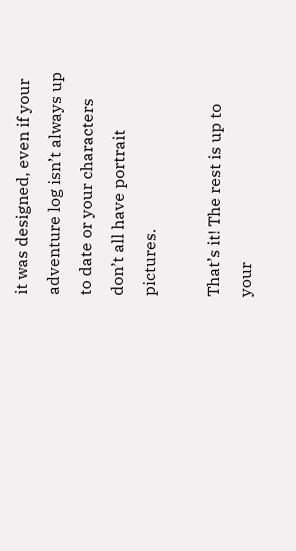it was designed, even if your adventure log isn’t always up to date or your characters don’t all have portrait pictures.

That’s it! The rest is up to your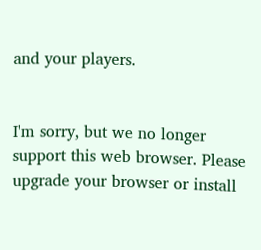and your players.


I'm sorry, but we no longer support this web browser. Please upgrade your browser or install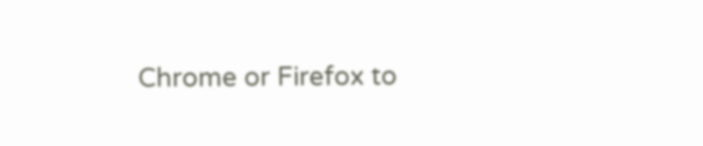Chrome or Firefox to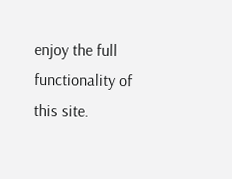enjoy the full functionality of this site.